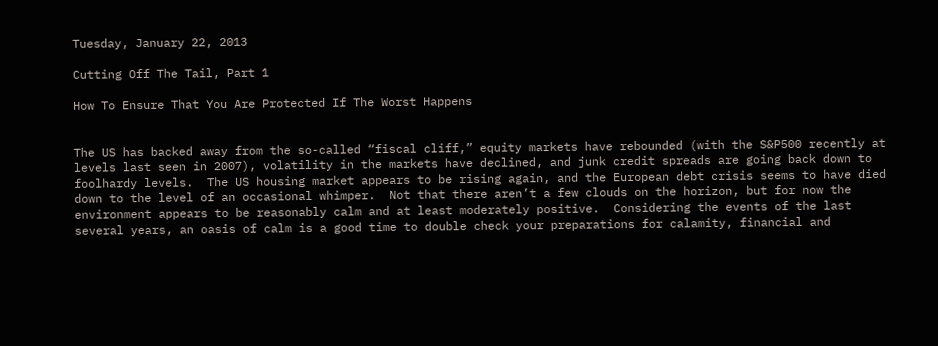Tuesday, January 22, 2013

Cutting Off The Tail, Part 1

How To Ensure That You Are Protected If The Worst Happens


The US has backed away from the so-called “fiscal cliff,” equity markets have rebounded (with the S&P500 recently at levels last seen in 2007), volatility in the markets have declined, and junk credit spreads are going back down to foolhardy levels.  The US housing market appears to be rising again, and the European debt crisis seems to have died down to the level of an occasional whimper.  Not that there aren’t a few clouds on the horizon, but for now the environment appears to be reasonably calm and at least moderately positive.  Considering the events of the last several years, an oasis of calm is a good time to double check your preparations for calamity, financial and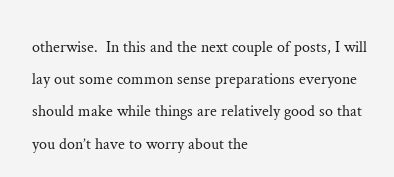otherwise.  In this and the next couple of posts, I will lay out some common sense preparations everyone should make while things are relatively good so that you don’t have to worry about the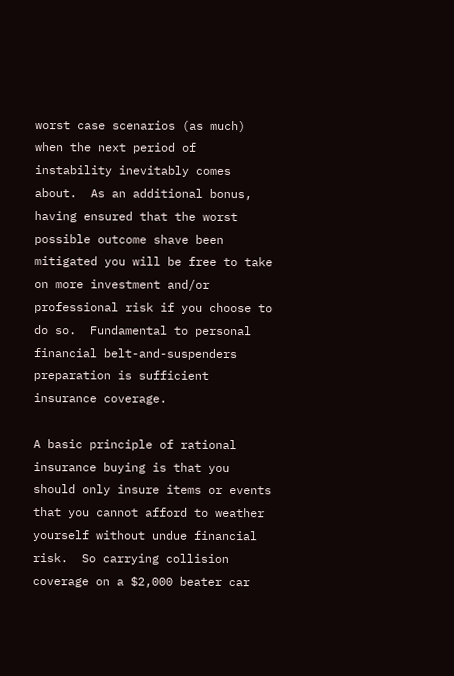worst case scenarios (as much) when the next period of instability inevitably comes about.  As an additional bonus, having ensured that the worst possible outcome shave been mitigated you will be free to take on more investment and/or professional risk if you choose to do so.  Fundamental to personal financial belt-and-suspenders preparation is sufficient insurance coverage.

A basic principle of rational insurance buying is that you should only insure items or events that you cannot afford to weather yourself without undue financial risk.  So carrying collision coverage on a $2,000 beater car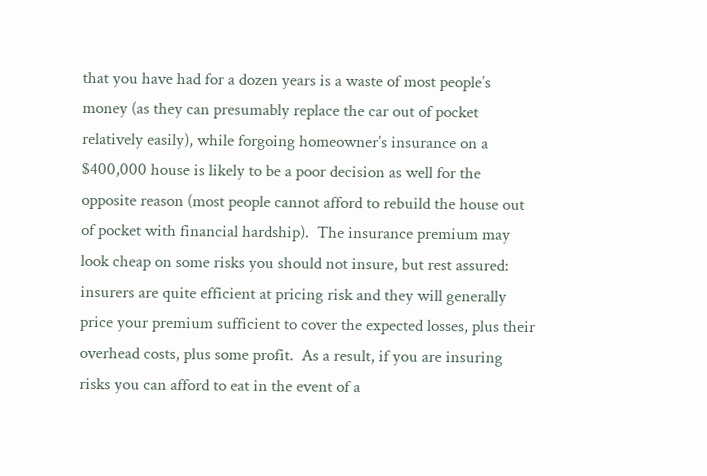that you have had for a dozen years is a waste of most people’s money (as they can presumably replace the car out of pocket relatively easily), while forgoing homeowner’s insurance on a $400,000 house is likely to be a poor decision as well for the opposite reason (most people cannot afford to rebuild the house out of pocket with financial hardship).  The insurance premium may look cheap on some risks you should not insure, but rest assured: insurers are quite efficient at pricing risk and they will generally price your premium sufficient to cover the expected losses, plus their overhead costs, plus some profit.  As a result, if you are insuring risks you can afford to eat in the event of a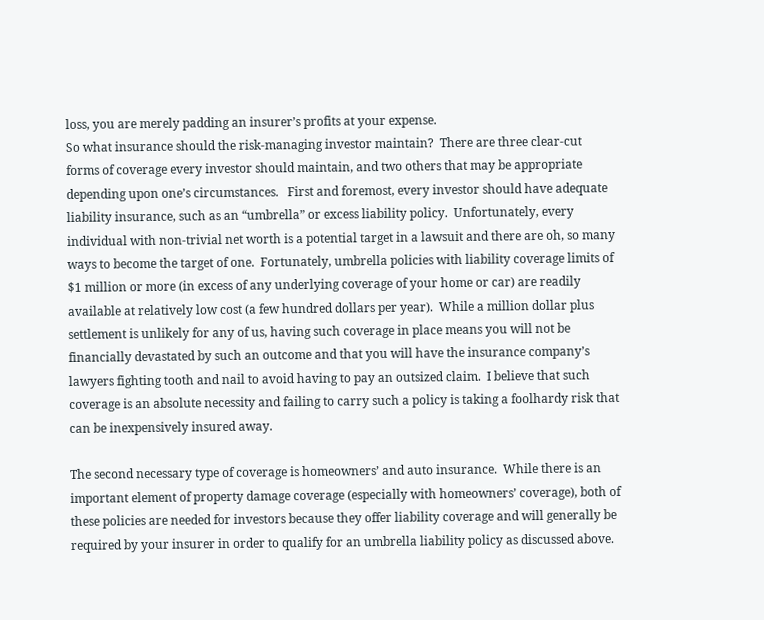loss, you are merely padding an insurer’s profits at your expense.
So what insurance should the risk-managing investor maintain?  There are three clear-cut forms of coverage every investor should maintain, and two others that may be appropriate depending upon one’s circumstances.   First and foremost, every investor should have adequate liability insurance, such as an “umbrella” or excess liability policy.  Unfortunately, every individual with non-trivial net worth is a potential target in a lawsuit and there are oh, so many ways to become the target of one.  Fortunately, umbrella policies with liability coverage limits of $1 million or more (in excess of any underlying coverage of your home or car) are readily available at relatively low cost (a few hundred dollars per year).  While a million dollar plus settlement is unlikely for any of us, having such coverage in place means you will not be financially devastated by such an outcome and that you will have the insurance company’s lawyers fighting tooth and nail to avoid having to pay an outsized claim.  I believe that such coverage is an absolute necessity and failing to carry such a policy is taking a foolhardy risk that can be inexpensively insured away.

The second necessary type of coverage is homeowners’ and auto insurance.  While there is an important element of property damage coverage (especially with homeowners’ coverage), both of these policies are needed for investors because they offer liability coverage and will generally be required by your insurer in order to qualify for an umbrella liability policy as discussed above.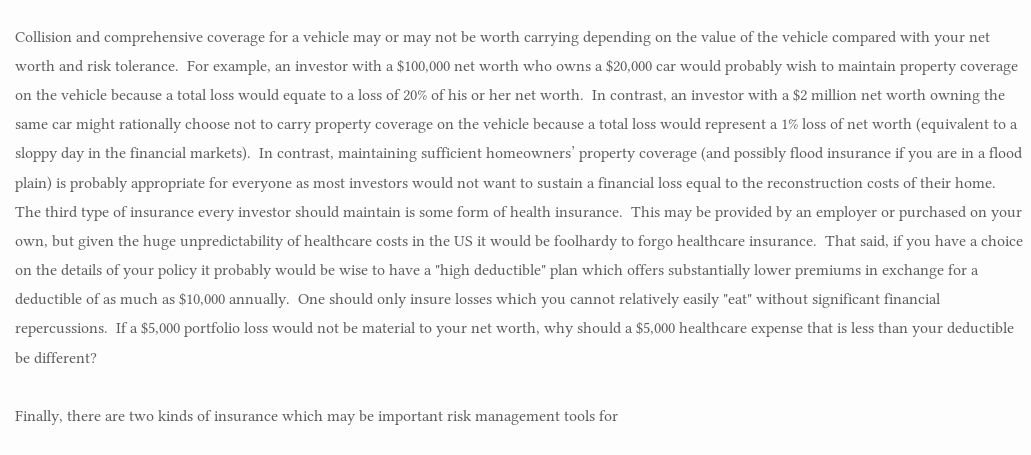Collision and comprehensive coverage for a vehicle may or may not be worth carrying depending on the value of the vehicle compared with your net worth and risk tolerance.  For example, an investor with a $100,000 net worth who owns a $20,000 car would probably wish to maintain property coverage on the vehicle because a total loss would equate to a loss of 20% of his or her net worth.  In contrast, an investor with a $2 million net worth owning the same car might rationally choose not to carry property coverage on the vehicle because a total loss would represent a 1% loss of net worth (equivalent to a sloppy day in the financial markets).  In contrast, maintaining sufficient homeowners’ property coverage (and possibly flood insurance if you are in a flood plain) is probably appropriate for everyone as most investors would not want to sustain a financial loss equal to the reconstruction costs of their home.
The third type of insurance every investor should maintain is some form of health insurance.  This may be provided by an employer or purchased on your own, but given the huge unpredictability of healthcare costs in the US it would be foolhardy to forgo healthcare insurance.  That said, if you have a choice on the details of your policy it probably would be wise to have a "high deductible" plan which offers substantially lower premiums in exchange for a deductible of as much as $10,000 annually.  One should only insure losses which you cannot relatively easily "eat" without significant financial repercussions.  If a $5,000 portfolio loss would not be material to your net worth, why should a $5,000 healthcare expense that is less than your deductible be different?

Finally, there are two kinds of insurance which may be important risk management tools for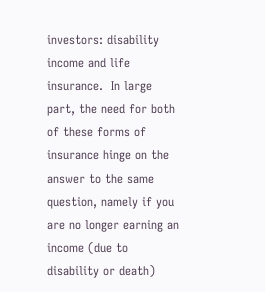investors: disability income and life insurance.  In large part, the need for both of these forms of insurance hinge on the answer to the same question, namely if you are no longer earning an income (due to disability or death)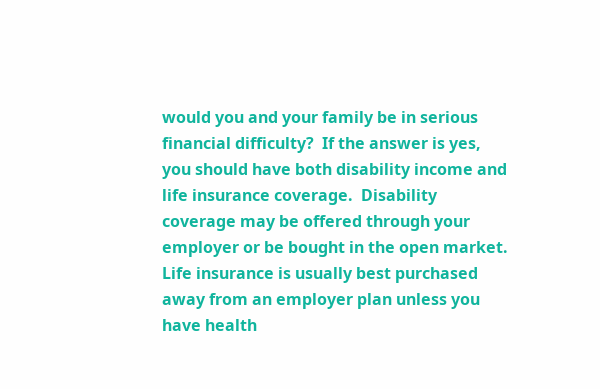would you and your family be in serious financial difficulty?  If the answer is yes, you should have both disability income and life insurance coverage.  Disability coverage may be offered through your employer or be bought in the open market.  Life insurance is usually best purchased away from an employer plan unless you have health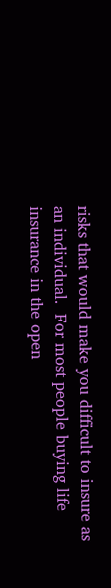risks that would make you difficult to insure as an individual.  For most people buying life insurance in the open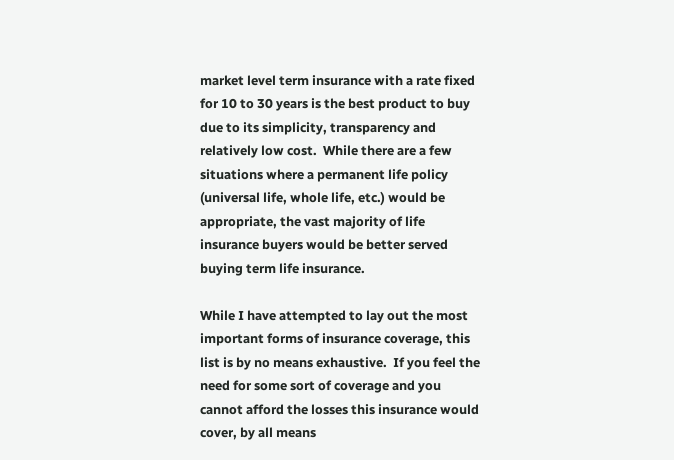market level term insurance with a rate fixed for 10 to 30 years is the best product to buy due to its simplicity, transparency and relatively low cost.  While there are a few situations where a permanent life policy (universal life, whole life, etc.) would be appropriate, the vast majority of life insurance buyers would be better served buying term life insurance.

While I have attempted to lay out the most important forms of insurance coverage, this list is by no means exhaustive.  If you feel the need for some sort of coverage and you cannot afford the losses this insurance would cover, by all means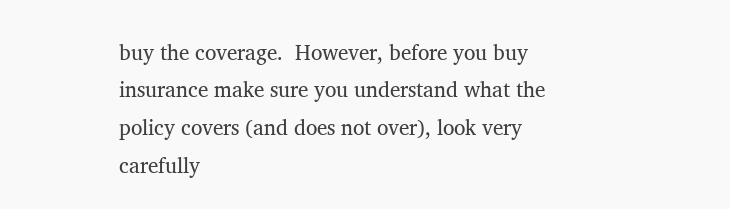buy the coverage.  However, before you buy insurance make sure you understand what the policy covers (and does not over), look very carefully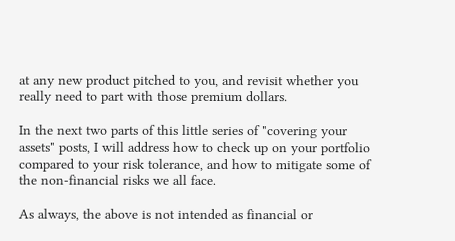at any new product pitched to you, and revisit whether you really need to part with those premium dollars.

In the next two parts of this little series of "covering your assets" posts, I will address how to check up on your portfolio compared to your risk tolerance, and how to mitigate some of the non-financial risks we all face.

As always, the above is not intended as financial or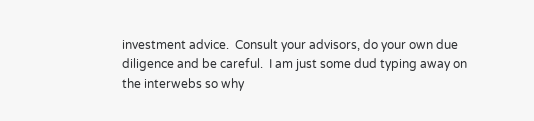investment advice.  Consult your advisors, do your own due diligence and be careful.  I am just some dud typing away on the interwebs so why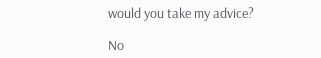would you take my advice?

No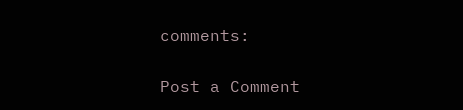comments:

Post a Comment